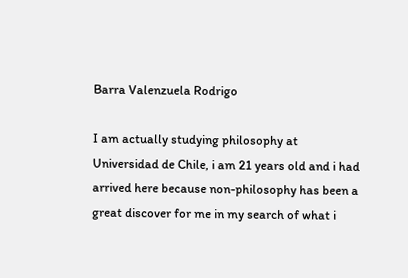Barra Valenzuela Rodrigo

I am actually studying philosophy at Universidad de Chile, i am 21 years old and i had arrived here because non-philosophy has been a great discover for me in my search of what i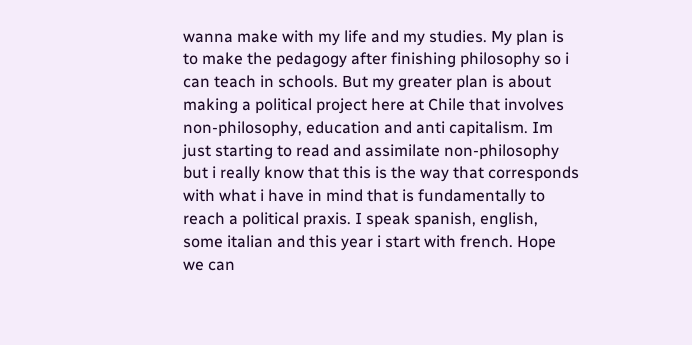wanna make with my life and my studies. My plan is to make the pedagogy after finishing philosophy so i can teach in schools. But my greater plan is about making a political project here at Chile that involves non-philosophy, education and anti capitalism. Im just starting to read and assimilate non-philosophy but i really know that this is the way that corresponds with what i have in mind that is fundamentally to reach a political praxis. I speak spanish, english, some italian and this year i start with french. Hope we can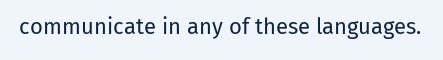communicate in any of these languages.